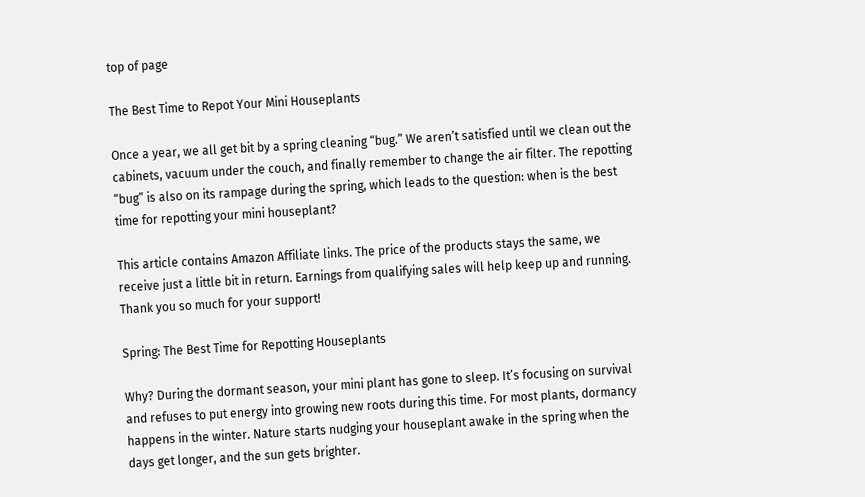top of page

The Best Time to Repot Your Mini Houseplants

Once a year, we all get bit by a spring cleaning “bug.” We aren’t satisfied until we clean out the cabinets, vacuum under the couch, and finally remember to change the air filter. The repotting “bug” is also on its rampage during the spring, which leads to the question: when is the best time for repotting your mini houseplant?

This article contains Amazon Affiliate links. The price of the products stays the same, we receive just a little bit in return. Earnings from qualifying sales will help keep up and running. Thank you so much for your support!

Spring: The Best Time for Repotting Houseplants

Why? During the dormant season, your mini plant has gone to sleep. It’s focusing on survival and refuses to put energy into growing new roots during this time. For most plants, dormancy happens in the winter. Nature starts nudging your houseplant awake in the spring when the days get longer, and the sun gets brighter.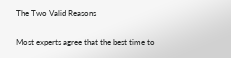The Two Valid Reasons

Most experts agree that the best time to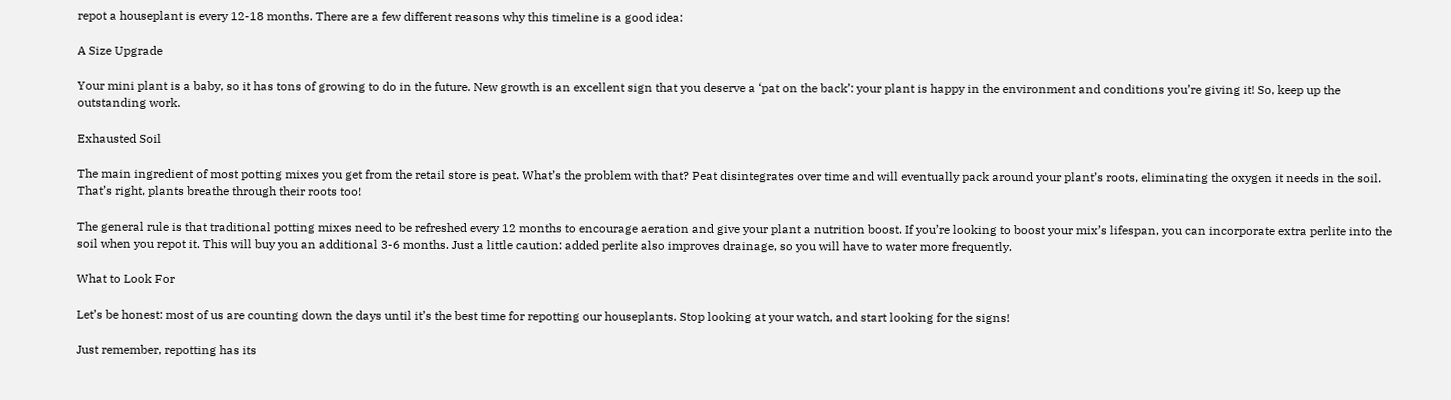repot a houseplant is every 12-18 months. There are a few different reasons why this timeline is a good idea:

A Size Upgrade

Your mini plant is a baby, so it has tons of growing to do in the future. New growth is an excellent sign that you deserve a ‘pat on the back’: your plant is happy in the environment and conditions you’re giving it! So, keep up the outstanding work.

Exhausted Soil

The main ingredient of most potting mixes you get from the retail store is peat. What’s the problem with that? Peat disintegrates over time and will eventually pack around your plant’s roots, eliminating the oxygen it needs in the soil. That’s right, plants breathe through their roots too!

The general rule is that traditional potting mixes need to be refreshed every 12 months to encourage aeration and give your plant a nutrition boost. If you’re looking to boost your mix’s lifespan, you can incorporate extra perlite into the soil when you repot it. This will buy you an additional 3-6 months. Just a little caution: added perlite also improves drainage, so you will have to water more frequently.

What to Look For

Let’s be honest: most of us are counting down the days until it’s the best time for repotting our houseplants. Stop looking at your watch, and start looking for the signs!

Just remember, repotting has its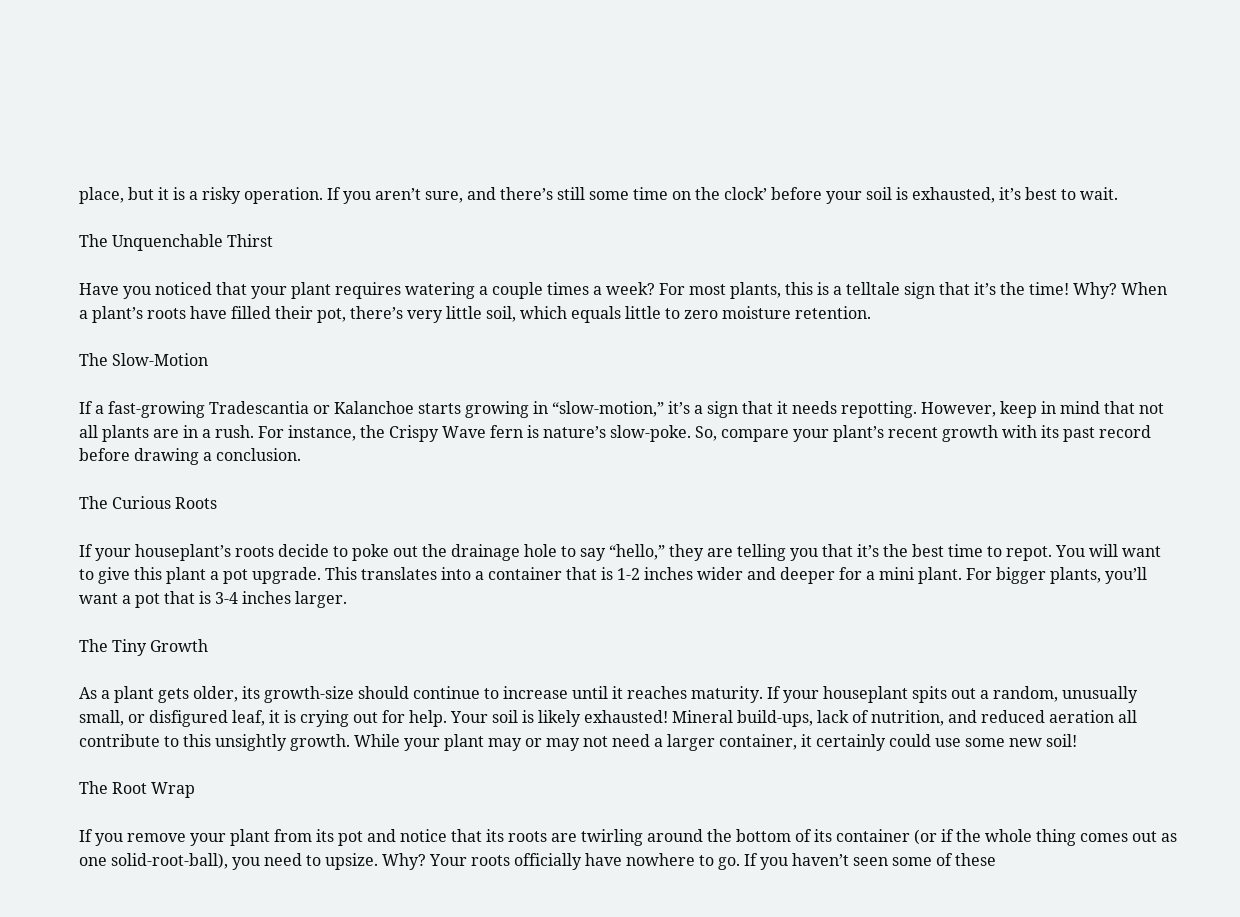place, but it is a risky operation. If you aren’t sure, and there’s still some time on the clock’ before your soil is exhausted, it’s best to wait.

The Unquenchable Thirst

Have you noticed that your plant requires watering a couple times a week? For most plants, this is a telltale sign that it’s the time! Why? When a plant’s roots have filled their pot, there’s very little soil, which equals little to zero moisture retention.

The Slow-Motion

If a fast-growing Tradescantia or Kalanchoe starts growing in “slow-motion,” it’s a sign that it needs repotting. However, keep in mind that not all plants are in a rush. For instance, the Crispy Wave fern is nature’s slow-poke. So, compare your plant’s recent growth with its past record before drawing a conclusion.

The Curious Roots

If your houseplant’s roots decide to poke out the drainage hole to say “hello,” they are telling you that it’s the best time to repot. You will want to give this plant a pot upgrade. This translates into a container that is 1-2 inches wider and deeper for a mini plant. For bigger plants, you’ll want a pot that is 3-4 inches larger.

The Tiny Growth

As a plant gets older, its growth-size should continue to increase until it reaches maturity. If your houseplant spits out a random, unusually small, or disfigured leaf, it is crying out for help. Your soil is likely exhausted! Mineral build-ups, lack of nutrition, and reduced aeration all contribute to this unsightly growth. While your plant may or may not need a larger container, it certainly could use some new soil!

The Root Wrap

If you remove your plant from its pot and notice that its roots are twirling around the bottom of its container (or if the whole thing comes out as one solid-root-ball), you need to upsize. Why? Your roots officially have nowhere to go. If you haven’t seen some of these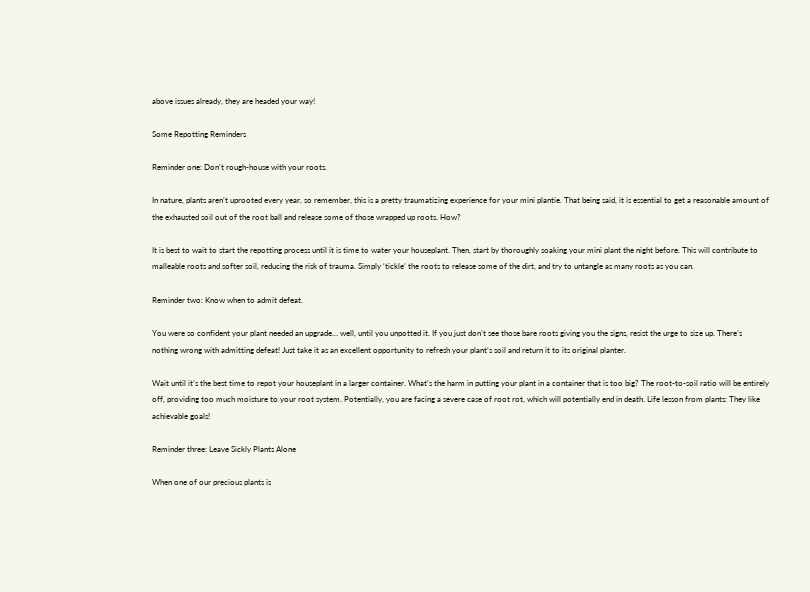above issues already, they are headed your way!

Some Repotting Reminders

Reminder one: Don’t rough-house with your roots.

In nature, plants aren’t uprooted every year, so remember, this is a pretty traumatizing experience for your mini plantie. That being said, it is essential to get a reasonable amount of the exhausted soil out of the root ball and release some of those wrapped up roots. How?

It is best to wait to start the repotting process until it is time to water your houseplant. Then, start by thoroughly soaking your mini plant the night before. This will contribute to malleable roots and softer soil, reducing the risk of trauma. Simply ‘tickle’ the roots to release some of the dirt, and try to untangle as many roots as you can.

Reminder two: Know when to admit defeat.

You were so confident your plant needed an upgrade… well, until you unpotted it. If you just don’t see those bare roots giving you the signs, resist the urge to size up. There’s nothing wrong with admitting defeat! Just take it as an excellent opportunity to refresh your plant’s soil and return it to its original planter.

Wait until it’s the best time to repot your houseplant in a larger container. What’s the harm in putting your plant in a container that is too big? The root-to-soil ratio will be entirely off, providing too much moisture to your root system. Potentially, you are facing a severe case of root rot, which will potentially end in death. Life lesson from plants: They like achievable goals!

Reminder three: Leave Sickly Plants Alone

When one of our precious plants is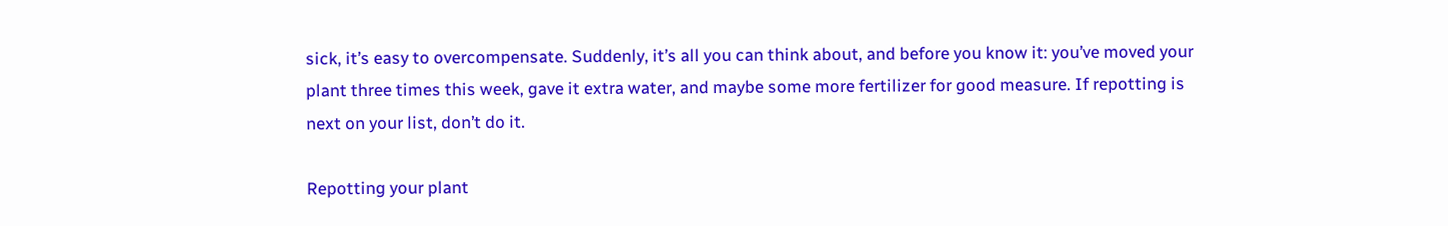sick, it’s easy to overcompensate. Suddenly, it’s all you can think about, and before you know it: you’ve moved your plant three times this week, gave it extra water, and maybe some more fertilizer for good measure. If repotting is next on your list, don’t do it.

Repotting your plant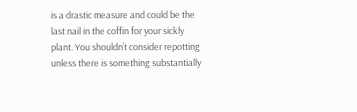is a drastic measure and could be the last nail in the coffin for your sickly plant. You shouldn’t consider repotting unless there is something substantially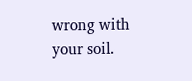wrong with your soil.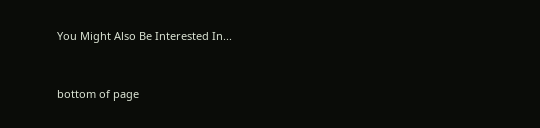You Might Also Be Interested In...


bottom of page